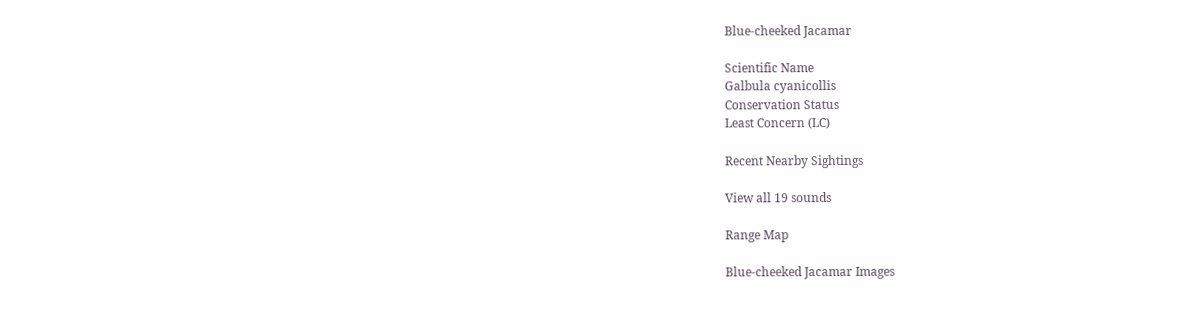Blue-cheeked Jacamar

Scientific Name
Galbula cyanicollis
Conservation Status
Least Concern (LC)

Recent Nearby Sightings

View all 19 sounds

Range Map

Blue-cheeked Jacamar Images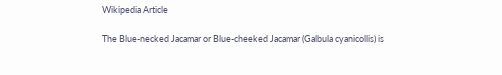Wikipedia Article

The Blue-necked Jacamar or Blue-cheeked Jacamar (Galbula cyanicollis) is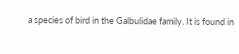a species of bird in the Galbulidae family. It is found in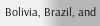Bolivia, Brazil, and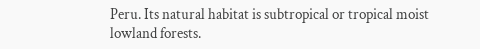Peru. Its natural habitat is subtropical or tropical moist lowland forests.